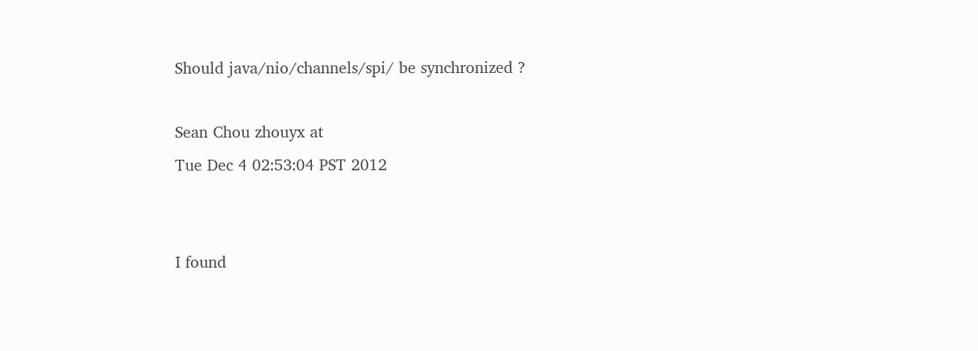Should java/nio/channels/spi/ be synchronized ?

Sean Chou zhouyx at
Tue Dec 4 02:53:04 PST 2012


I found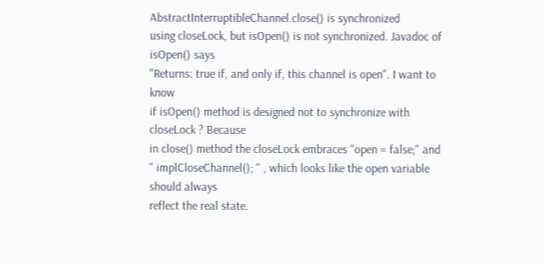AbstractInterruptibleChannel.close() is synchronized
using closeLock, but isOpen() is not synchronized. Javadoc of isOpen() says
"Returns: true if, and only if, this channel is open". I want to know
if isOpen() method is designed not to synchronize with closeLock ? Because
in close() method the closeLock embraces "open = false;" and
" implCloseChannel(); " , which looks like the open variable should always
reflect the real state.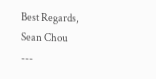Best Regards,
Sean Chou
---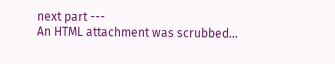next part ---
An HTML attachment was scrubbed...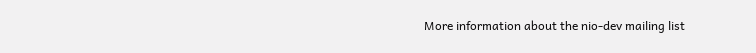More information about the nio-dev mailing list